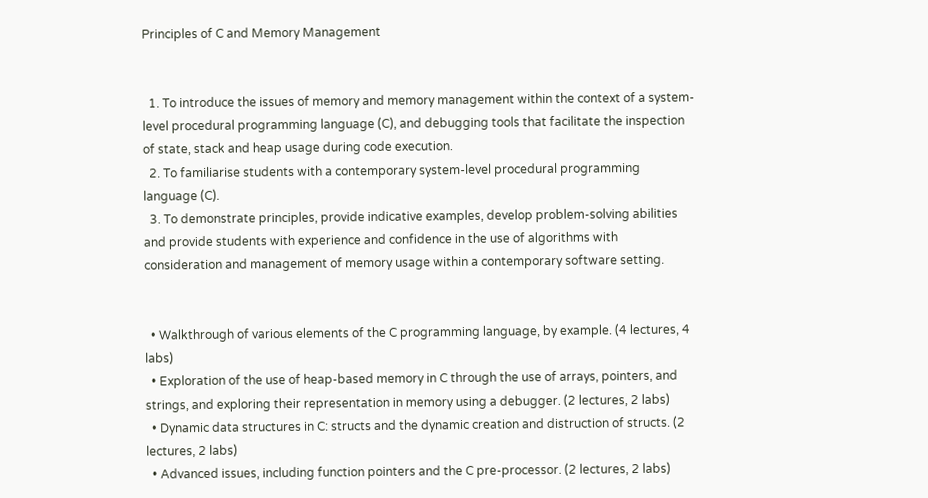Principles of C and Memory Management


  1. To introduce the issues of memory and memory management within the context of a system-level procedural programming language (C), and debugging tools that facilitate the inspection of state, stack and heap usage during code execution.
  2. To familiarise students with a contemporary system-level procedural programming language (C).
  3. To demonstrate principles, provide indicative examples, develop problem-solving abilities and provide students with experience and confidence in the use of algorithms with consideration and management of memory usage within a contemporary software setting.


  • Walkthrough of various elements of the C programming language, by example. (4 lectures, 4 labs)
  • Exploration of the use of heap-based memory in C through the use of arrays, pointers, and strings, and exploring their representation in memory using a debugger. (2 lectures, 2 labs)
  • Dynamic data structures in C: structs and the dynamic creation and distruction of structs. (2 lectures, 2 labs)
  • Advanced issues, including function pointers and the C pre-processor. (2 lectures, 2 labs)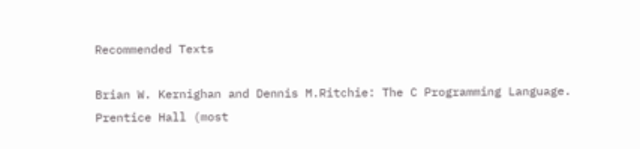Recommended Texts

Brian W. Kernighan and Dennis M.Ritchie: The C Programming Language. Prentice Hall (most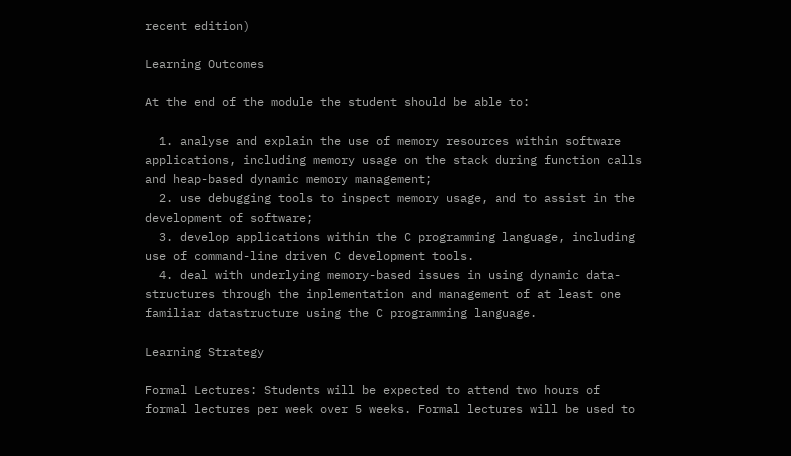recent edition)

Learning Outcomes

At the end of the module the student should be able to:

  1. analyse and explain the use of memory resources within software applications, including memory usage on the stack during function calls and heap-based dynamic memory management;
  2. use debugging tools to inspect memory usage, and to assist in the development of software;
  3. develop applications within the C programming language, including use of command-line driven C development tools.
  4. deal with underlying memory-based issues in using dynamic data-structures through the inplementation and management of at least one familiar datastructure using the C programming language.

Learning Strategy

Formal Lectures: Students will be expected to attend two hours of formal lectures per week over 5 weeks. Formal lectures will be used to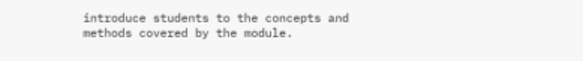introduce students to the concepts and methods covered by the module.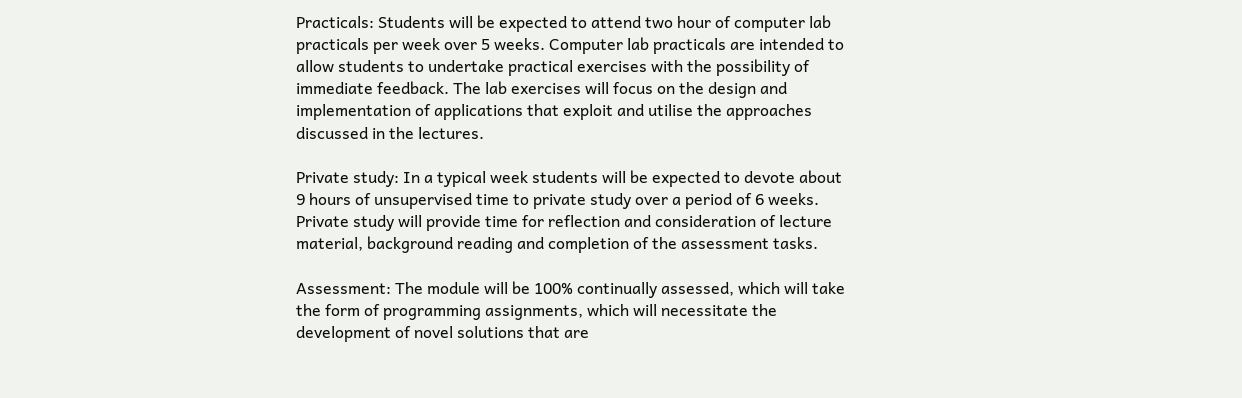Practicals: Students will be expected to attend two hour of computer lab practicals per week over 5 weeks. Computer lab practicals are intended to allow students to undertake practical exercises with the possibility of immediate feedback. The lab exercises will focus on the design and implementation of applications that exploit and utilise the approaches discussed in the lectures.

Private study: In a typical week students will be expected to devote about 9 hours of unsupervised time to private study over a period of 6 weeks. Private study will provide time for reflection and consideration of lecture material, background reading and completion of the assessment tasks.

Assessment: The module will be 100% continually assessed, which will take the form of programming assignments, which will necessitate the development of novel solutions that are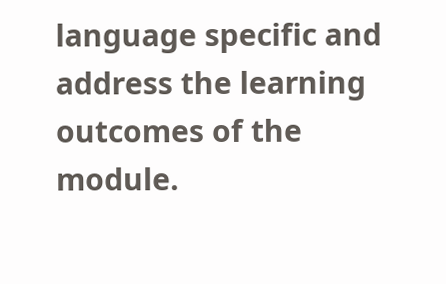language specific and address the learning outcomes of the module.